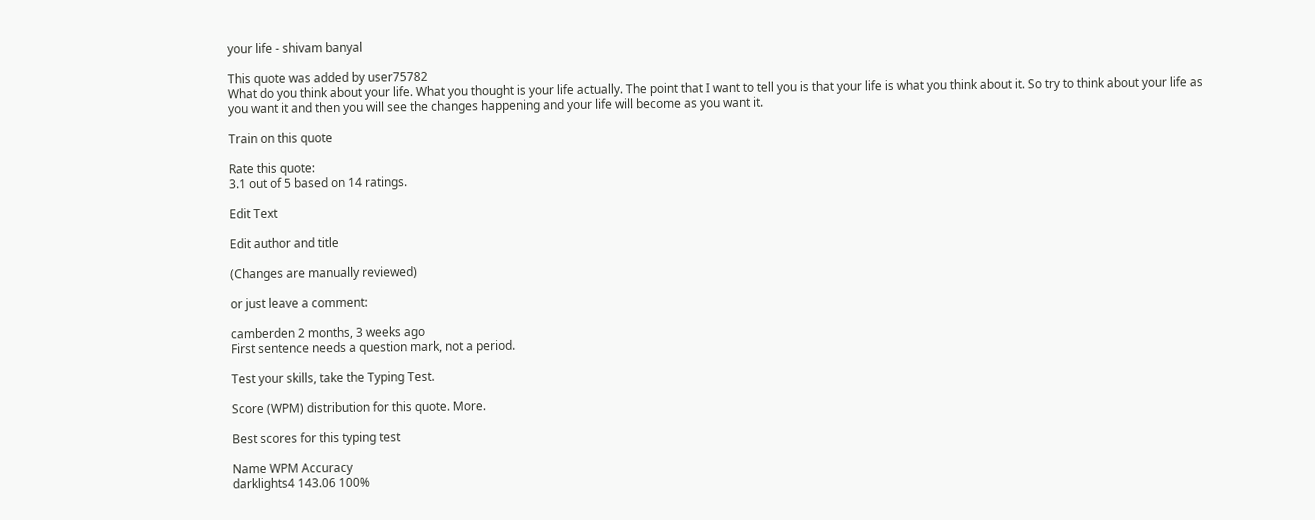your life - shivam banyal

This quote was added by user75782
What do you think about your life. What you thought is your life actually. The point that I want to tell you is that your life is what you think about it. So try to think about your life as you want it and then you will see the changes happening and your life will become as you want it.

Train on this quote

Rate this quote:
3.1 out of 5 based on 14 ratings.

Edit Text

Edit author and title

(Changes are manually reviewed)

or just leave a comment:

camberden 2 months, 3 weeks ago
First sentence needs a question mark, not a period.

Test your skills, take the Typing Test.

Score (WPM) distribution for this quote. More.

Best scores for this typing test

Name WPM Accuracy
darklights4 143.06 100%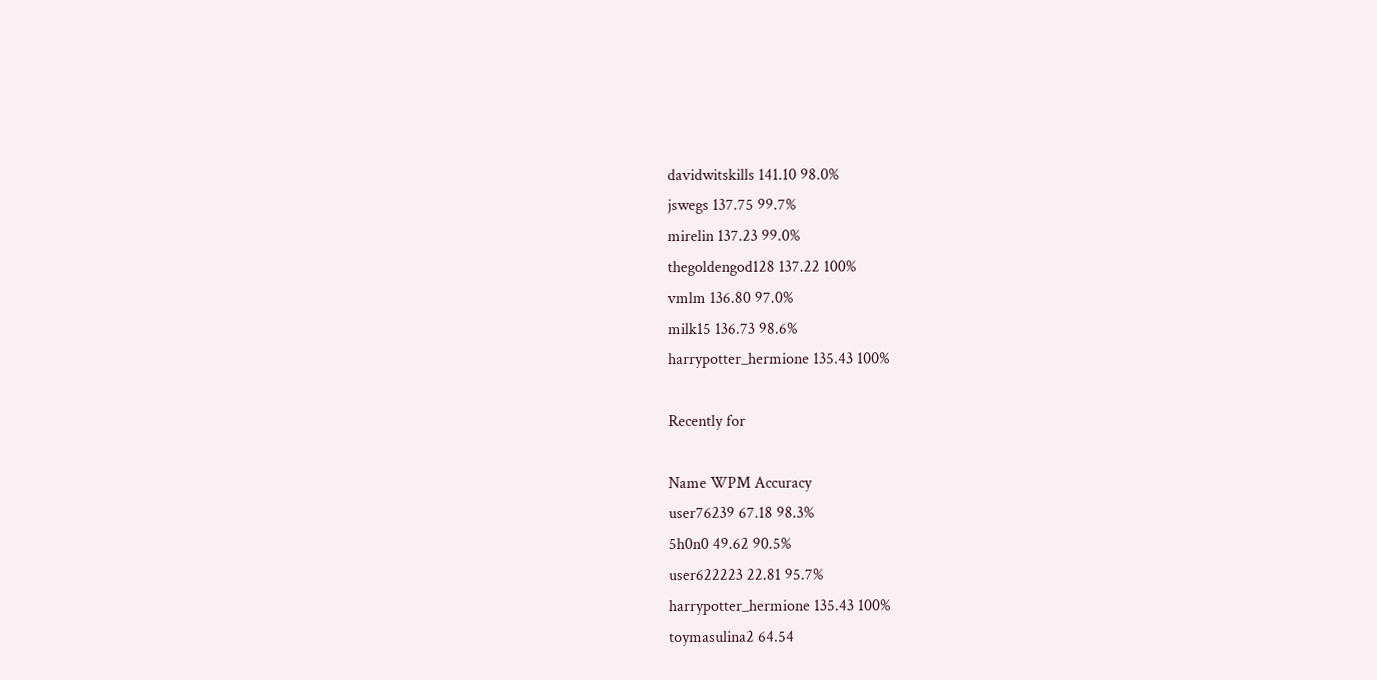davidwitskills 141.10 98.0%
jswegs 137.75 99.7%
mirelin 137.23 99.0%
thegoldengod128 137.22 100%
vmlm 136.80 97.0%
milk15 136.73 98.6%
harrypotter_hermione 135.43 100%

Recently for

Name WPM Accuracy
user76239 67.18 98.3%
5h0n0 49.62 90.5%
user622223 22.81 95.7%
harrypotter_hermione 135.43 100%
toymasulina2 64.54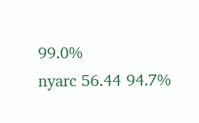99.0%
nyarc 56.44 94.7%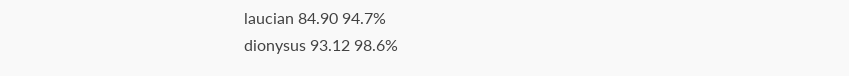laucian 84.90 94.7%
dionysus 93.12 98.6%